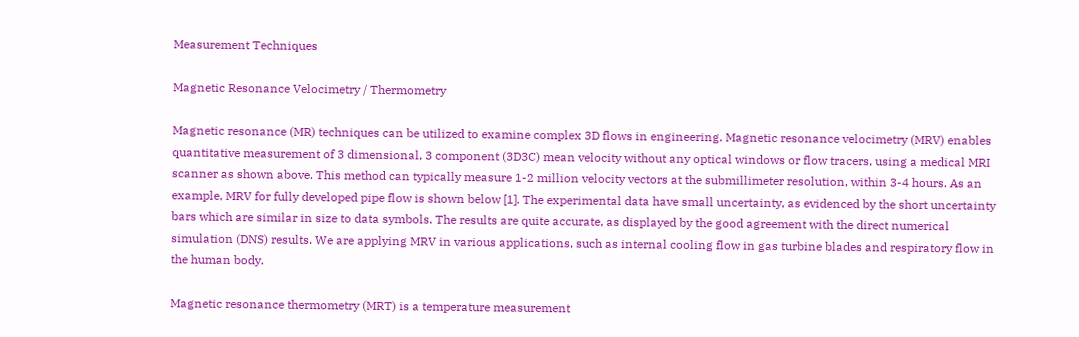Measurement Techniques

Magnetic Resonance Velocimetry / Thermometry

Magnetic resonance (MR) techniques can be utilized to examine complex 3D flows in engineering. Magnetic resonance velocimetry (MRV) enables quantitative measurement of 3 dimensional, 3 component (3D3C) mean velocity without any optical windows or flow tracers, using a medical MRI scanner as shown above. This method can typically measure 1-2 million velocity vectors at the submillimeter resolution, within 3-4 hours. As an example, MRV for fully developed pipe flow is shown below [1]. The experimental data have small uncertainty, as evidenced by the short uncertainty bars which are similar in size to data symbols. The results are quite accurate, as displayed by the good agreement with the direct numerical simulation (DNS) results. We are applying MRV in various applications, such as internal cooling flow in gas turbine blades and respiratory flow in the human body.

Magnetic resonance thermometry (MRT) is a temperature measurement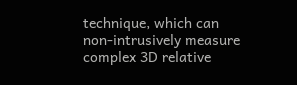technique, which can non-intrusively measure complex 3D relative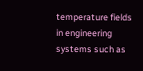temperature fields in engineering systems such as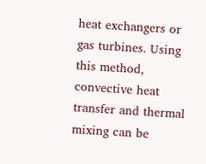heat exchangers or gas turbines. Using this method, convective heat transfer and thermal mixing can be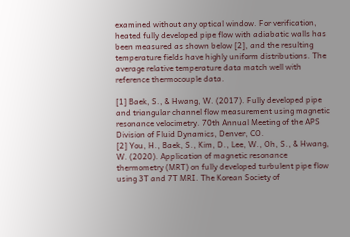examined without any optical window. For verification, heated fully developed pipe flow with adiabatic walls has been measured as shown below [2], and the resulting temperature fields have highly uniform distributions. The average relative temperature data match well with reference thermocouple data.

[1] Baek, S., & Hwang, W. (2017). Fully developed pipe and triangular channel flow measurement using magnetic resonance velocimetry. 70th Annual Meeting of the APS Division of Fluid Dynamics, Denver, CO.
[2] You, H., Baek, S., Kim, D., Lee, W., Oh, S., & Hwang, W. (2020). Application of magnetic resonance thermometry (MRT) on fully developed turbulent pipe flow using 3T and 7T MRI. The Korean Society of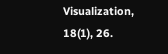Visualization, 18(1), 26.